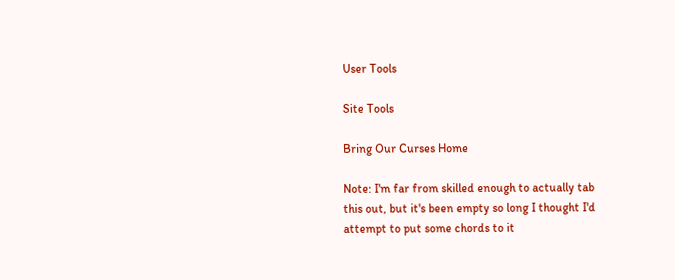User Tools

Site Tools

Bring Our Curses Home

Note: I'm far from skilled enough to actually tab this out, but it's been empty so long I thought I'd attempt to put some chords to it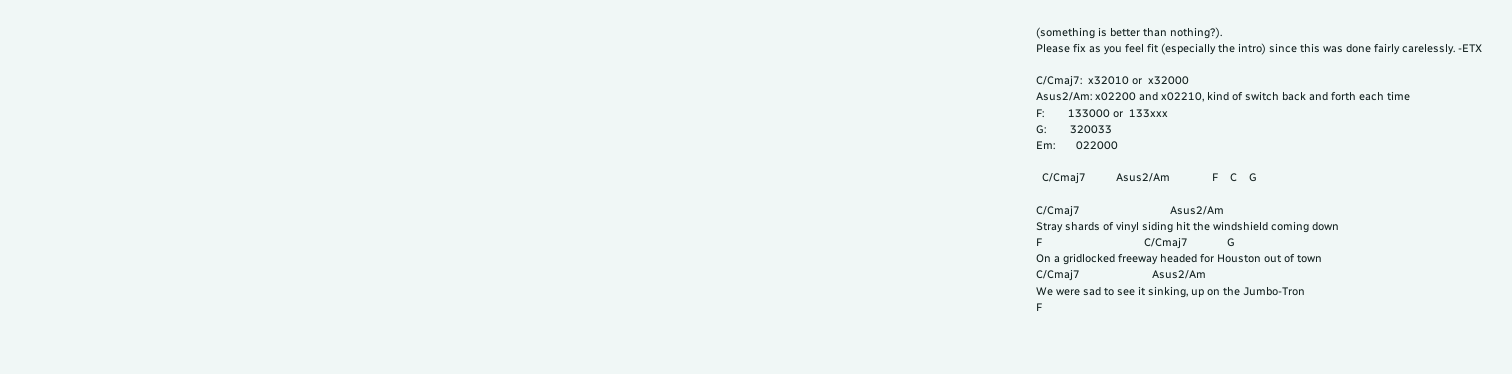(something is better than nothing?).
Please fix as you feel fit (especially the intro) since this was done fairly carelessly. -ETX

C/Cmaj7:  x32010 or  x32000
Asus2/Am: x02200 and x02210, kind of switch back and forth each time
F:        133000 or  133xxx
G:        320033
Em:       022000

  C/Cmaj7          Asus2/Am              F    C    G

C/Cmaj7                              Asus2/Am
Stray shards of vinyl siding hit the windshield coming down
F                                  C/Cmaj7             G
On a gridlocked freeway headed for Houston out of town
C/Cmaj7                        Asus2/Am
We were sad to see it sinking, up on the Jumbo-Tron
F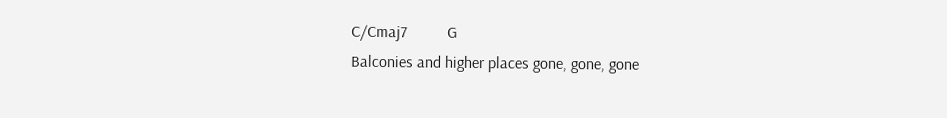C/Cmaj7          G
Balconies and higher places gone, gone, gone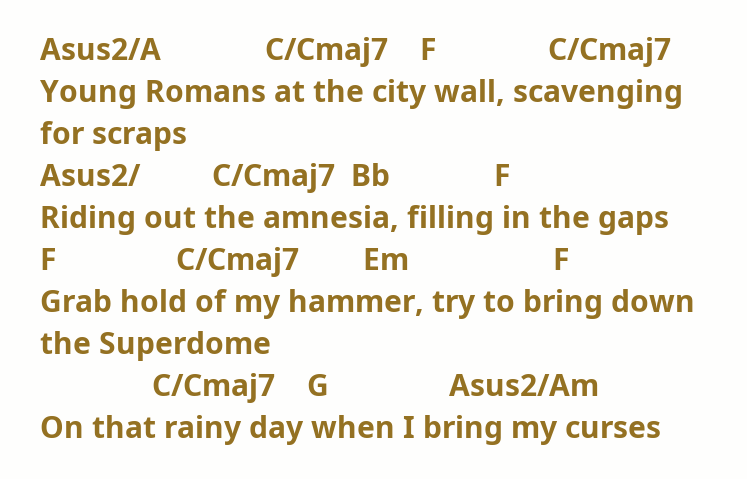Asus2/A             C/Cmaj7    F              C/Cmaj7
Young Romans at the city wall, scavenging for scraps
Asus2/         C/Cmaj7  Bb             F
Riding out the amnesia, filling in the gaps
F               C/Cmaj7        Em                  F
Grab hold of my hammer, try to bring down the Superdome
              C/Cmaj7    G               Asus2/Am
On that rainy day when I bring my curses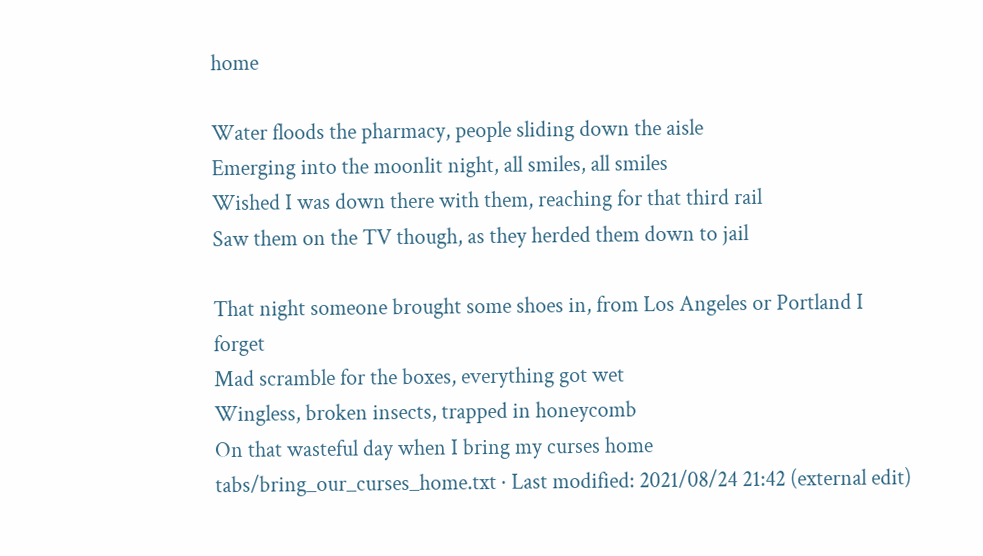home

Water floods the pharmacy, people sliding down the aisle
Emerging into the moonlit night, all smiles, all smiles
Wished I was down there with them, reaching for that third rail
Saw them on the TV though, as they herded them down to jail

That night someone brought some shoes in, from Los Angeles or Portland I forget
Mad scramble for the boxes, everything got wet
Wingless, broken insects, trapped in honeycomb
On that wasteful day when I bring my curses home
tabs/bring_our_curses_home.txt · Last modified: 2021/08/24 21:42 (external edit)